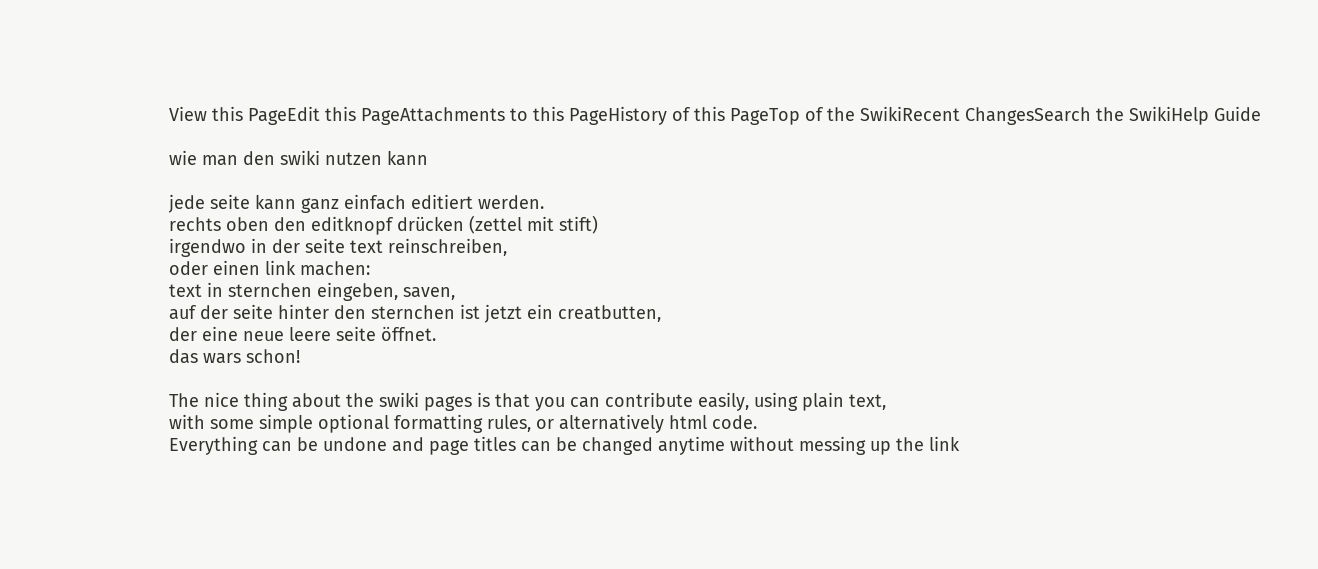View this PageEdit this PageAttachments to this PageHistory of this PageTop of the SwikiRecent ChangesSearch the SwikiHelp Guide

wie man den swiki nutzen kann

jede seite kann ganz einfach editiert werden.
rechts oben den editknopf drücken (zettel mit stift)
irgendwo in der seite text reinschreiben,
oder einen link machen:
text in sternchen eingeben, saven,
auf der seite hinter den sternchen ist jetzt ein creatbutten,
der eine neue leere seite öffnet.
das wars schon!

The nice thing about the swiki pages is that you can contribute easily, using plain text,
with some simple optional formatting rules, or alternatively html code.
Everything can be undone and page titles can be changed anytime without messing up the link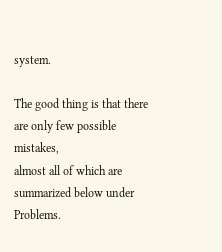system.

The good thing is that there are only few possible mistakes,
almost all of which are summarized below under Problems.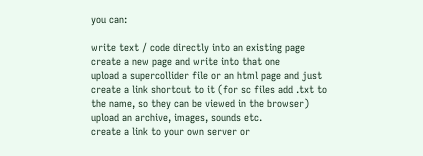you can:

write text / code directly into an existing page
create a new page and write into that one
upload a supercollider file or an html page and just create a link shortcut to it (for sc files add .txt to the name, so they can be viewed in the browser)
upload an archive, images, sounds etc.
create a link to your own server or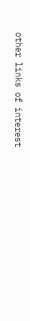other links of interest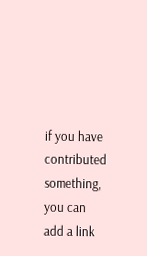if you have contributed something, you can
add a link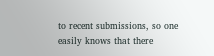to recent submissions, so one easily knows that there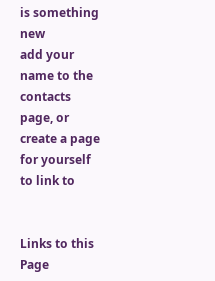is something new
add your name to the contacts page, or create a page for yourself to link to


Links to this Page